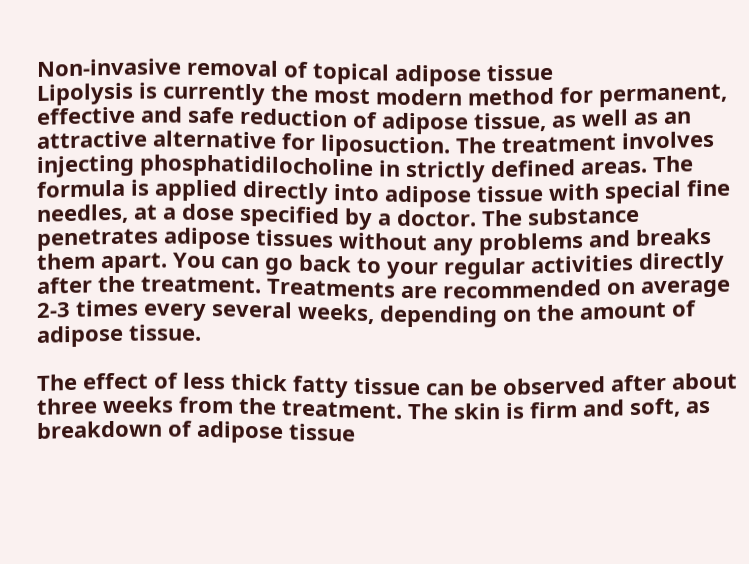Non-invasive removal of topical adipose tissue
Lipolysis is currently the most modern method for permanent, effective and safe reduction of adipose tissue, as well as an attractive alternative for liposuction. The treatment involves injecting phosphatidilocholine in strictly defined areas. The formula is applied directly into adipose tissue with special fine needles, at a dose specified by a doctor. The substance penetrates adipose tissues without any problems and breaks them apart. You can go back to your regular activities directly after the treatment. Treatments are recommended on average 2-3 times every several weeks, depending on the amount of adipose tissue.

The effect of less thick fatty tissue can be observed after about three weeks from the treatment. The skin is firm and soft, as breakdown of adipose tissue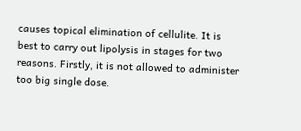causes topical elimination of cellulite. It is best to carry out lipolysis in stages for two reasons. Firstly, it is not allowed to administer too big single dose.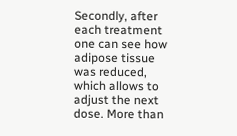Secondly, after each treatment one can see how adipose tissue was reduced, which allows to adjust the next dose. More than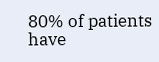80% of patients have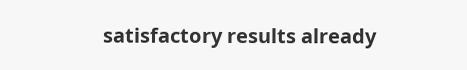satisfactory results already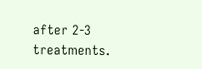after 2-3 treatments.